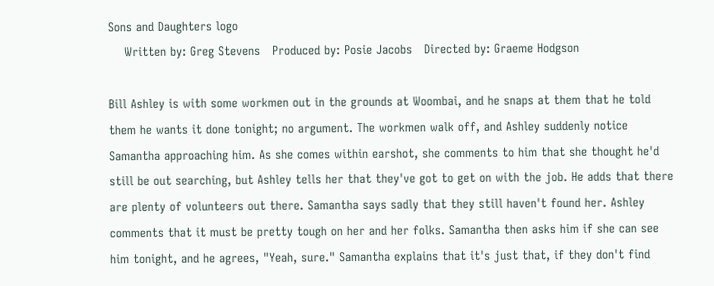Sons and Daughters logo
    Written by: Greg Stevens   Produced by: Posie Jacobs   Directed by: Graeme Hodgson

Bill Ashley is with some workmen out in the grounds at Woombai, and he snaps at them that he told them he wants it done tonight; no argument. The workmen walk off, and Ashley suddenly notice Samantha approaching him. As she comes within earshot, she comments to him that she thought he'd still be out searching, but Ashley tells her that they've got to get on with the job. He adds that there are plenty of volunteers out there. Samantha says sadly that they still haven't found her. Ashley comments that it must be pretty tough on her and her folks. Samantha then asks him if she can see him tonight, and he agrees, "Yeah, sure." Samantha explains that it's just that, if they don't find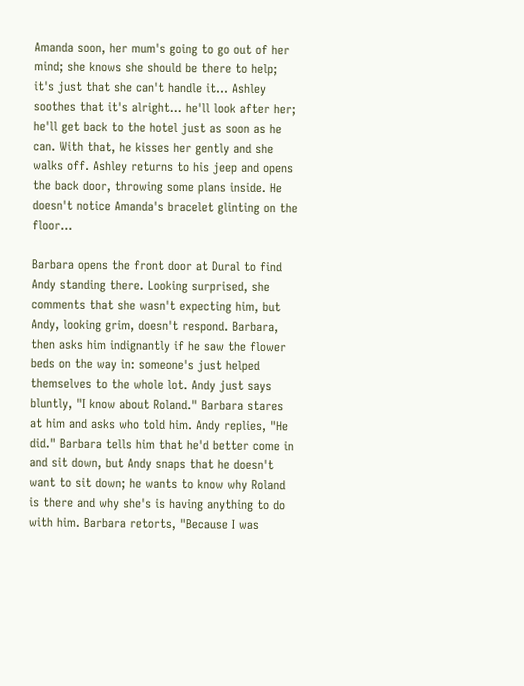Amanda soon, her mum's going to go out of her mind; she knows she should be there to help; it's just that she can't handle it... Ashley soothes that it's alright... he'll look after her; he'll get back to the hotel just as soon as he can. With that, he kisses her gently and she walks off. Ashley returns to his jeep and opens the back door, throwing some plans inside. He doesn't notice Amanda's bracelet glinting on the floor...

Barbara opens the front door at Dural to find Andy standing there. Looking surprised, she comments that she wasn't expecting him, but Andy, looking grim, doesn't respond. Barbara, then asks him indignantly if he saw the flower beds on the way in: someone's just helped themselves to the whole lot. Andy just says bluntly, "I know about Roland." Barbara stares at him and asks who told him. Andy replies, "He did." Barbara tells him that he'd better come in and sit down, but Andy snaps that he doesn't want to sit down; he wants to know why Roland is there and why she's is having anything to do with him. Barbara retorts, "Because I was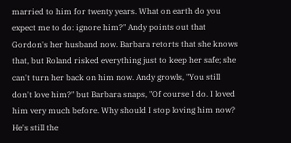married to him for twenty years. What on earth do you expect me to do: ignore him?" Andy points out that Gordon's her husband now. Barbara retorts that she knows that, but Roland risked everything just to keep her safe; she can't turn her back on him now. Andy growls, "You still don't love him?" but Barbara snaps, "Of course I do. I loved him very much before. Why should I stop loving him now? He's still the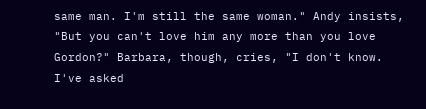same man. I'm still the same woman." Andy insists, "But you can't love him any more than you love Gordon?" Barbara, though, cries, "I don't know. I've asked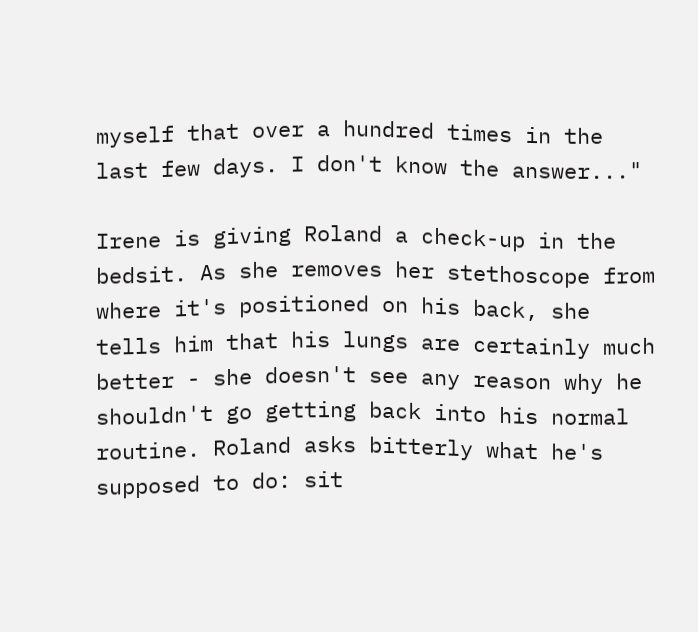myself that over a hundred times in the last few days. I don't know the answer..."

Irene is giving Roland a check-up in the bedsit. As she removes her stethoscope from where it's positioned on his back, she tells him that his lungs are certainly much better - she doesn't see any reason why he shouldn't go getting back into his normal routine. Roland asks bitterly what he's supposed to do: sit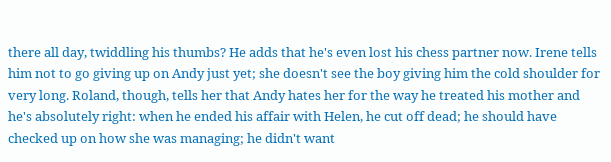there all day, twiddling his thumbs? He adds that he's even lost his chess partner now. Irene tells him not to go giving up on Andy just yet; she doesn't see the boy giving him the cold shoulder for very long. Roland, though, tells her that Andy hates her for the way he treated his mother and he's absolutely right: when he ended his affair with Helen, he cut off dead; he should have checked up on how she was managing; he didn't want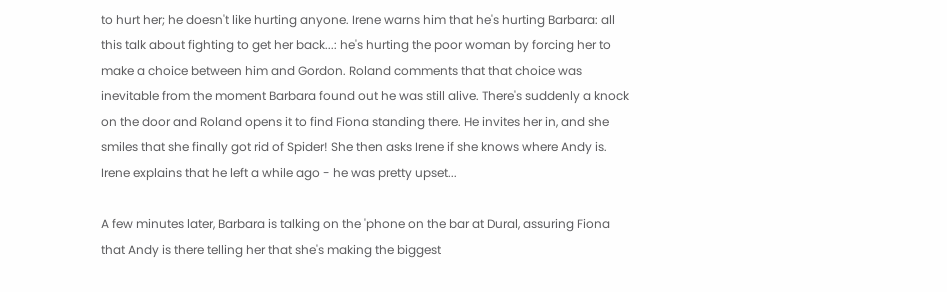to hurt her; he doesn't like hurting anyone. Irene warns him that he's hurting Barbara: all this talk about fighting to get her back...: he's hurting the poor woman by forcing her to make a choice between him and Gordon. Roland comments that that choice was inevitable from the moment Barbara found out he was still alive. There's suddenly a knock on the door and Roland opens it to find Fiona standing there. He invites her in, and she smiles that she finally got rid of Spider! She then asks Irene if she knows where Andy is. Irene explains that he left a while ago - he was pretty upset...

A few minutes later, Barbara is talking on the 'phone on the bar at Dural, assuring Fiona that Andy is there telling her that she's making the biggest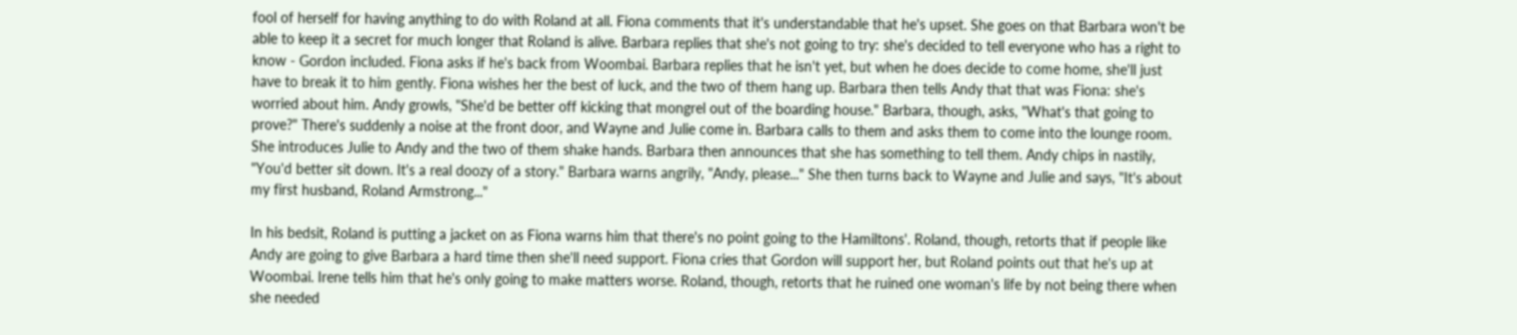fool of herself for having anything to do with Roland at all. Fiona comments that it's understandable that he's upset. She goes on that Barbara won't be able to keep it a secret for much longer that Roland is alive. Barbara replies that she's not going to try: she's decided to tell everyone who has a right to know - Gordon included. Fiona asks if he's back from Woombai. Barbara replies that he isn't yet, but when he does decide to come home, she'll just have to break it to him gently. Fiona wishes her the best of luck, and the two of them hang up. Barbara then tells Andy that that was Fiona: she's worried about him. Andy growls, "She'd be better off kicking that mongrel out of the boarding house." Barbara, though, asks, "What's that going to prove?" There's suddenly a noise at the front door, and Wayne and Julie come in. Barbara calls to them and asks them to come into the lounge room. She introduces Julie to Andy and the two of them shake hands. Barbara then announces that she has something to tell them. Andy chips in nastily, "You'd better sit down. It's a real doozy of a story." Barbara warns angrily, "Andy, please..." She then turns back to Wayne and Julie and says, "It's about my first husband, Roland Armstrong..."

In his bedsit, Roland is putting a jacket on as Fiona warns him that there's no point going to the Hamiltons'. Roland, though, retorts that if people like Andy are going to give Barbara a hard time then she'll need support. Fiona cries that Gordon will support her, but Roland points out that he's up at Woombai. Irene tells him that he's only going to make matters worse. Roland, though, retorts that he ruined one woman's life by not being there when she needed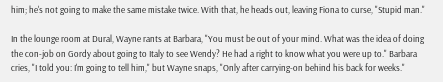him; he's not going to make the same mistake twice. With that, he heads out, leaving Fiona to curse, "Stupid man."

In the lounge room at Dural, Wayne rants at Barbara, "You must be out of your mind. What was the idea of doing the con-job on Gordy about going to Italy to see Wendy? He had a right to know what you were up to." Barbara cries, "I told you: I'm going to tell him," but Wayne snaps, "Only after carrying-on behind his back for weeks."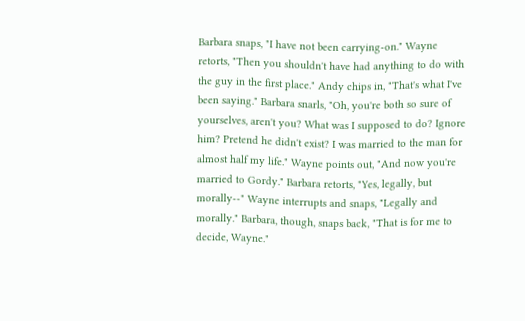Barbara snaps, "I have not been carrying-on." Wayne retorts, "Then you shouldn't have had anything to do with the guy in the first place." Andy chips in, "That's what I've been saying." Barbara snarls, "Oh, you're both so sure of yourselves, aren't you? What was I supposed to do? Ignore him? Pretend he didn't exist? I was married to the man for almost half my life." Wayne points out, "And now you're married to Gordy." Barbara retorts, "Yes, legally, but morally--" Wayne interrupts and snaps, "Legally and morally." Barbara, though, snaps back, "That is for me to decide, Wayne."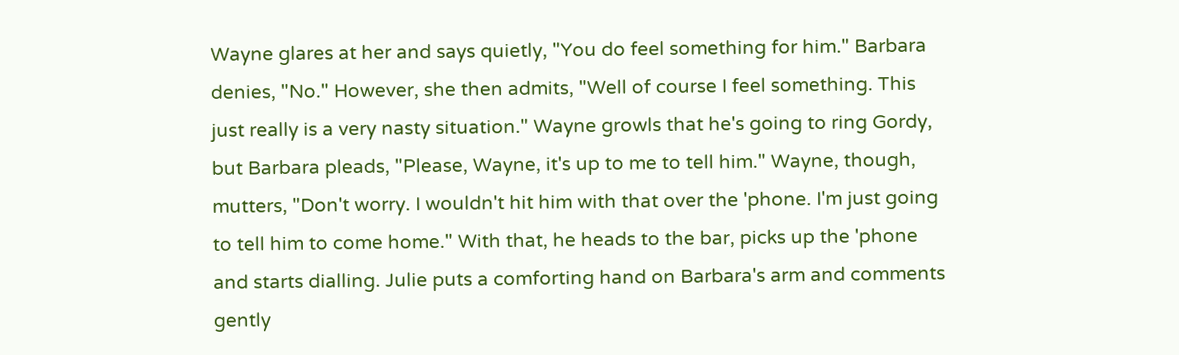Wayne glares at her and says quietly, "You do feel something for him." Barbara denies, "No." However, she then admits, "Well of course I feel something. This just really is a very nasty situation." Wayne growls that he's going to ring Gordy, but Barbara pleads, "Please, Wayne, it's up to me to tell him." Wayne, though, mutters, "Don't worry. I wouldn't hit him with that over the 'phone. I'm just going to tell him to come home." With that, he heads to the bar, picks up the 'phone and starts dialling. Julie puts a comforting hand on Barbara's arm and comments gently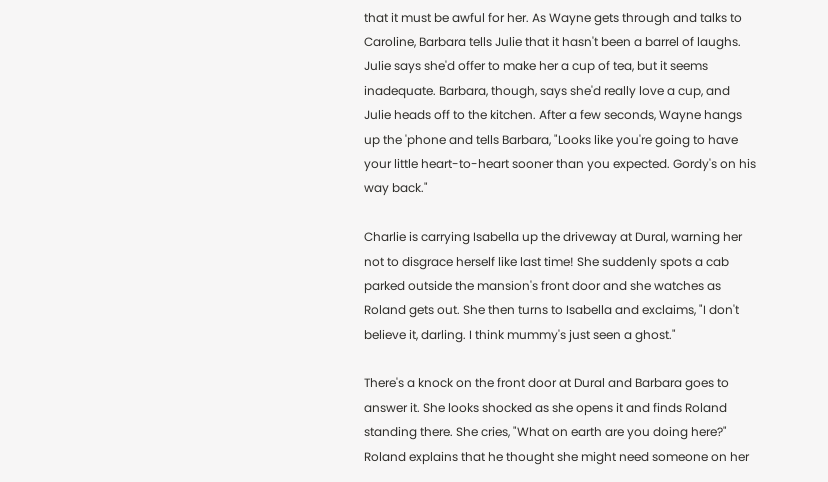that it must be awful for her. As Wayne gets through and talks to Caroline, Barbara tells Julie that it hasn't been a barrel of laughs. Julie says she'd offer to make her a cup of tea, but it seems inadequate. Barbara, though, says she'd really love a cup, and Julie heads off to the kitchen. After a few seconds, Wayne hangs up the 'phone and tells Barbara, "Looks like you're going to have your little heart-to-heart sooner than you expected. Gordy's on his way back."

Charlie is carrying Isabella up the driveway at Dural, warning her not to disgrace herself like last time! She suddenly spots a cab parked outside the mansion's front door and she watches as Roland gets out. She then turns to Isabella and exclaims, "I don't believe it, darling. I think mummy's just seen a ghost."

There's a knock on the front door at Dural and Barbara goes to answer it. She looks shocked as she opens it and finds Roland standing there. She cries, "What on earth are you doing here?" Roland explains that he thought she might need someone on her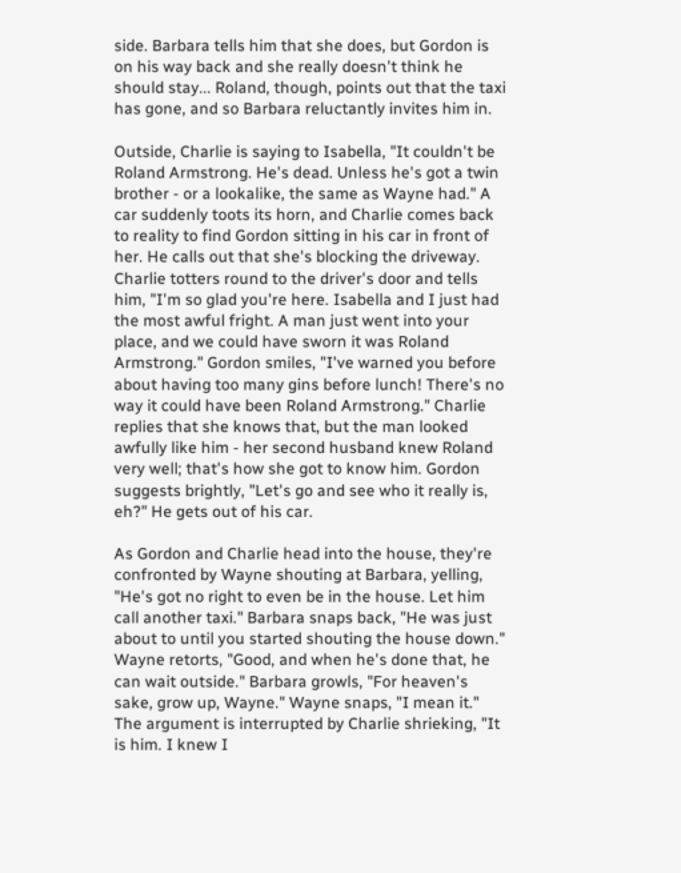side. Barbara tells him that she does, but Gordon is on his way back and she really doesn't think he should stay... Roland, though, points out that the taxi has gone, and so Barbara reluctantly invites him in.

Outside, Charlie is saying to Isabella, "It couldn't be Roland Armstrong. He's dead. Unless he's got a twin brother - or a lookalike, the same as Wayne had." A car suddenly toots its horn, and Charlie comes back to reality to find Gordon sitting in his car in front of her. He calls out that she's blocking the driveway. Charlie totters round to the driver's door and tells him, "I'm so glad you're here. Isabella and I just had the most awful fright. A man just went into your place, and we could have sworn it was Roland Armstrong." Gordon smiles, "I've warned you before about having too many gins before lunch! There's no way it could have been Roland Armstrong." Charlie replies that she knows that, but the man looked awfully like him - her second husband knew Roland very well; that's how she got to know him. Gordon suggests brightly, "Let's go and see who it really is, eh?" He gets out of his car.

As Gordon and Charlie head into the house, they're confronted by Wayne shouting at Barbara, yelling, "He's got no right to even be in the house. Let him call another taxi." Barbara snaps back, "He was just about to until you started shouting the house down." Wayne retorts, "Good, and when he's done that, he can wait outside." Barbara growls, "For heaven's sake, grow up, Wayne." Wayne snaps, "I mean it." The argument is interrupted by Charlie shrieking, "It is him. I knew I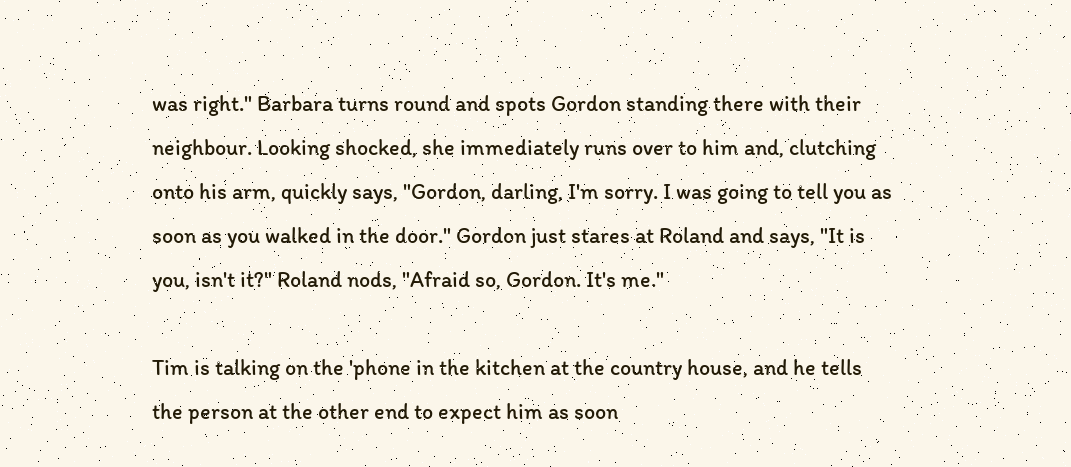was right." Barbara turns round and spots Gordon standing there with their neighbour. Looking shocked, she immediately runs over to him and, clutching onto his arm, quickly says, "Gordon, darling, I'm sorry. I was going to tell you as soon as you walked in the door." Gordon just stares at Roland and says, "It is you, isn't it?" Roland nods, "Afraid so, Gordon. It's me."

Tim is talking on the 'phone in the kitchen at the country house, and he tells the person at the other end to expect him as soon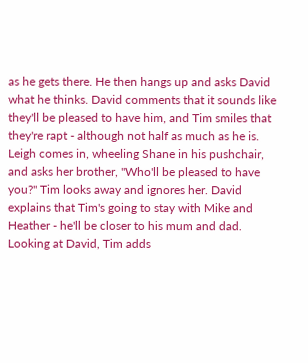as he gets there. He then hangs up and asks David what he thinks. David comments that it sounds like they'll be pleased to have him, and Tim smiles that they're rapt - although not half as much as he is. Leigh comes in, wheeling Shane in his pushchair, and asks her brother, "Who'll be pleased to have you?" Tim looks away and ignores her. David explains that Tim's going to stay with Mike and Heather - he'll be closer to his mum and dad. Looking at David, Tim adds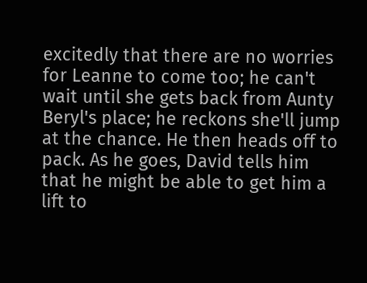excitedly that there are no worries for Leanne to come too; he can't wait until she gets back from Aunty Beryl's place; he reckons she'll jump at the chance. He then heads off to pack. As he goes, David tells him that he might be able to get him a lift to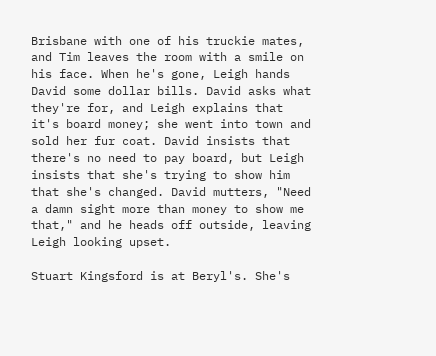Brisbane with one of his truckie mates, and Tim leaves the room with a smile on his face. When he's gone, Leigh hands David some dollar bills. David asks what they're for, and Leigh explains that it's board money; she went into town and sold her fur coat. David insists that there's no need to pay board, but Leigh insists that she's trying to show him that she's changed. David mutters, "Need a damn sight more than money to show me that," and he heads off outside, leaving Leigh looking upset.

Stuart Kingsford is at Beryl's. She's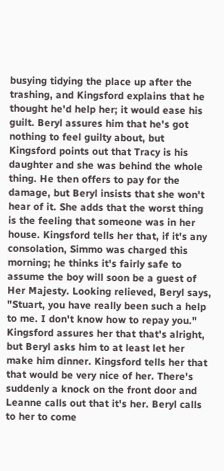busying tidying the place up after the trashing, and Kingsford explains that he thought he'd help her; it would ease his guilt. Beryl assures him that he's got nothing to feel guilty about, but Kingsford points out that Tracy is his daughter and she was behind the whole thing. He then offers to pay for the damage, but Beryl insists that she won't hear of it. She adds that the worst thing is the feeling that someone was in her house. Kingsford tells her that, if it's any consolation, Simmo was charged this morning; he thinks it's fairly safe to assume the boy will soon be a guest of Her Majesty. Looking relieved, Beryl says, "Stuart, you have really been such a help to me. I don't know how to repay you." Kingsford assures her that that's alright, but Beryl asks him to at least let her make him dinner. Kingsford tells her that that would be very nice of her. There's suddenly a knock on the front door and Leanne calls out that it's her. Beryl calls to her to come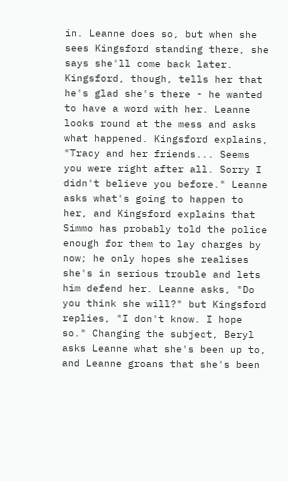in. Leanne does so, but when she sees Kingsford standing there, she says she'll come back later. Kingsford, though, tells her that he's glad she's there - he wanted to have a word with her. Leanne looks round at the mess and asks what happened. Kingsford explains, "Tracy and her friends... Seems you were right after all. Sorry I didn't believe you before." Leanne asks what's going to happen to her, and Kingsford explains that Simmo has probably told the police enough for them to lay charges by now; he only hopes she realises she's in serious trouble and lets him defend her. Leanne asks, "Do you think she will?" but Kingsford replies, "I don't know. I hope so." Changing the subject, Beryl asks Leanne what she's been up to, and Leanne groans that she's been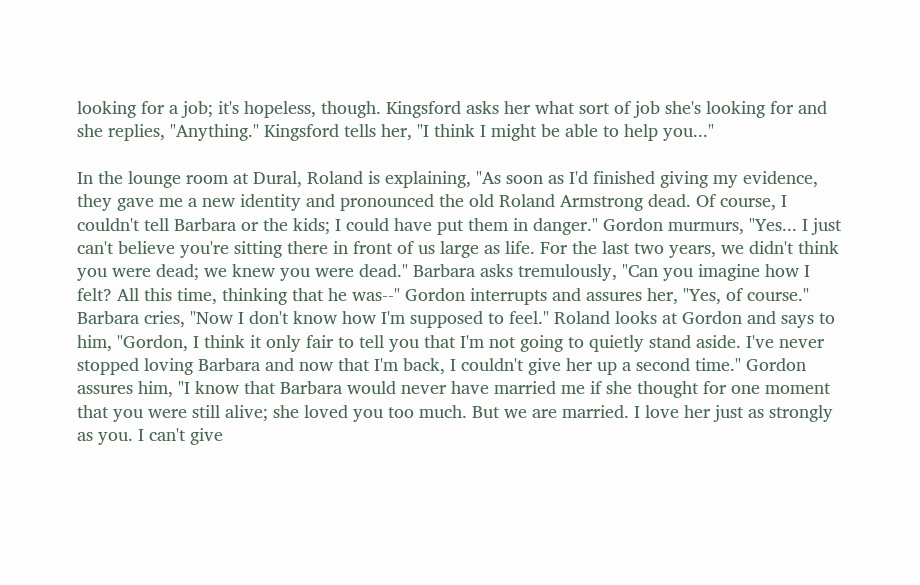looking for a job; it's hopeless, though. Kingsford asks her what sort of job she's looking for and she replies, "Anything." Kingsford tells her, "I think I might be able to help you..."

In the lounge room at Dural, Roland is explaining, "As soon as I'd finished giving my evidence, they gave me a new identity and pronounced the old Roland Armstrong dead. Of course, I couldn't tell Barbara or the kids; I could have put them in danger." Gordon murmurs, "Yes... I just can't believe you're sitting there in front of us large as life. For the last two years, we didn't think you were dead; we knew you were dead." Barbara asks tremulously, "Can you imagine how I felt? All this time, thinking that he was--" Gordon interrupts and assures her, "Yes, of course." Barbara cries, "Now I don't know how I'm supposed to feel." Roland looks at Gordon and says to him, "Gordon, I think it only fair to tell you that I'm not going to quietly stand aside. I've never stopped loving Barbara and now that I'm back, I couldn't give her up a second time." Gordon assures him, "I know that Barbara would never have married me if she thought for one moment that you were still alive; she loved you too much. But we are married. I love her just as strongly as you. I can't give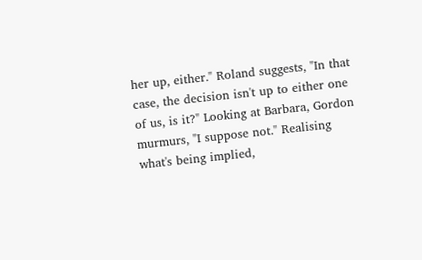her up, either." Roland suggests, "In that case, the decision isn't up to either one of us, is it?" Looking at Barbara, Gordon murmurs, "I suppose not." Realising what's being implied,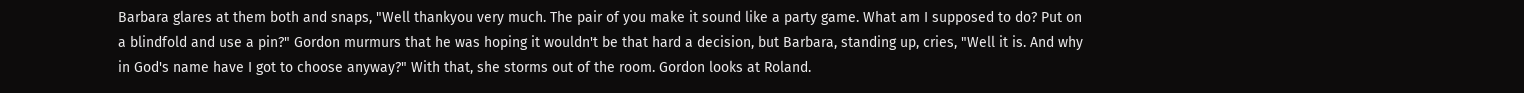Barbara glares at them both and snaps, "Well thankyou very much. The pair of you make it sound like a party game. What am I supposed to do? Put on a blindfold and use a pin?" Gordon murmurs that he was hoping it wouldn't be that hard a decision, but Barbara, standing up, cries, "Well it is. And why in God's name have I got to choose anyway?" With that, she storms out of the room. Gordon looks at Roland.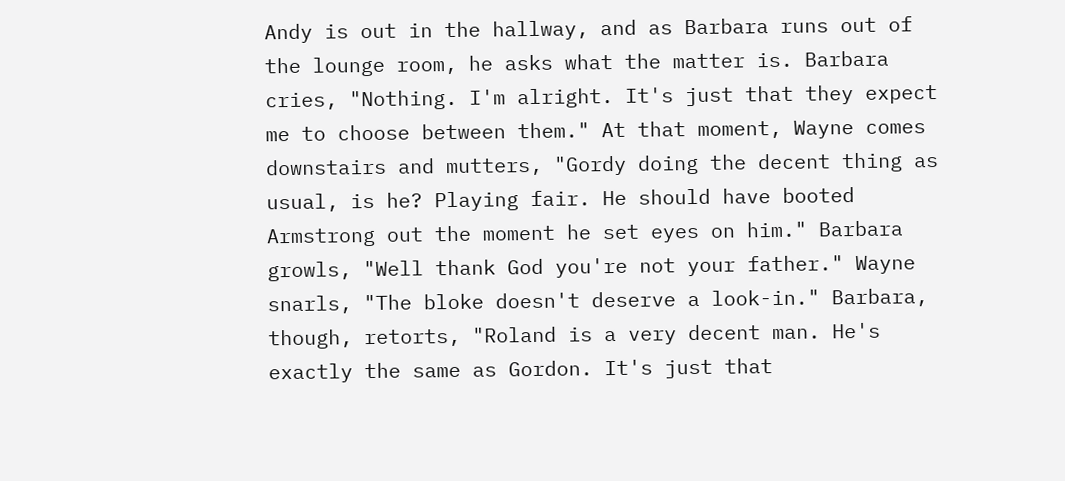Andy is out in the hallway, and as Barbara runs out of the lounge room, he asks what the matter is. Barbara cries, "Nothing. I'm alright. It's just that they expect me to choose between them." At that moment, Wayne comes downstairs and mutters, "Gordy doing the decent thing as usual, is he? Playing fair. He should have booted Armstrong out the moment he set eyes on him." Barbara growls, "Well thank God you're not your father." Wayne snarls, "The bloke doesn't deserve a look-in." Barbara, though, retorts, "Roland is a very decent man. He's exactly the same as Gordon. It's just that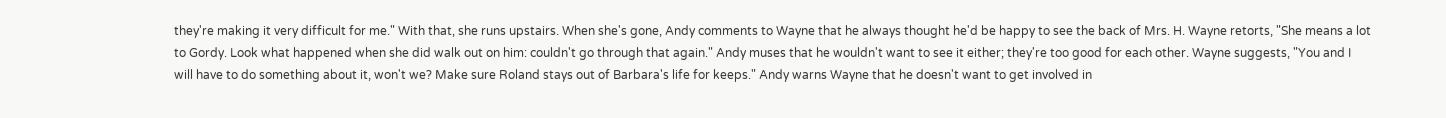they're making it very difficult for me." With that, she runs upstairs. When she's gone, Andy comments to Wayne that he always thought he'd be happy to see the back of Mrs. H. Wayne retorts, "She means a lot to Gordy. Look what happened when she did walk out on him: couldn't go through that again." Andy muses that he wouldn't want to see it either; they're too good for each other. Wayne suggests, "You and I will have to do something about it, won't we? Make sure Roland stays out of Barbara's life for keeps." Andy warns Wayne that he doesn't want to get involved in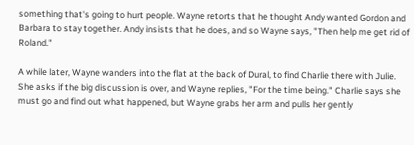something that's going to hurt people. Wayne retorts that he thought Andy wanted Gordon and Barbara to stay together. Andy insists that he does, and so Wayne says, "Then help me get rid of Roland."

A while later, Wayne wanders into the flat at the back of Dural, to find Charlie there with Julie. She asks if the big discussion is over, and Wayne replies, "For the time being." Charlie says she must go and find out what happened, but Wayne grabs her arm and pulls her gently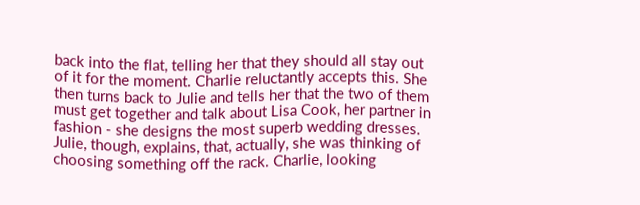back into the flat, telling her that they should all stay out of it for the moment. Charlie reluctantly accepts this. She then turns back to Julie and tells her that the two of them must get together and talk about Lisa Cook, her partner in fashion - she designs the most superb wedding dresses. Julie, though, explains, that, actually, she was thinking of choosing something off the rack. Charlie, looking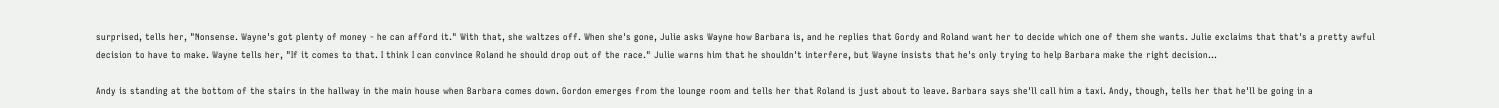surprised, tells her, "Nonsense. Wayne's got plenty of money - he can afford it." With that, she waltzes off. When she's gone, Julie asks Wayne how Barbara is, and he replies that Gordy and Roland want her to decide which one of them she wants. Julie exclaims that that's a pretty awful decision to have to make. Wayne tells her, "If it comes to that. I think I can convince Roland he should drop out of the race." Julie warns him that he shouldn't interfere, but Wayne insists that he's only trying to help Barbara make the right decision...

Andy is standing at the bottom of the stairs in the hallway in the main house when Barbara comes down. Gordon emerges from the lounge room and tells her that Roland is just about to leave. Barbara says she'll call him a taxi. Andy, though, tells her that he'll be going in a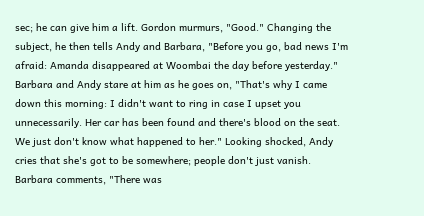sec; he can give him a lift. Gordon murmurs, "Good." Changing the subject, he then tells Andy and Barbara, "Before you go, bad news I'm afraid: Amanda disappeared at Woombai the day before yesterday." Barbara and Andy stare at him as he goes on, "That's why I came down this morning: I didn't want to ring in case I upset you unnecessarily. Her car has been found and there's blood on the seat. We just don't know what happened to her." Looking shocked, Andy cries that she's got to be somewhere; people don't just vanish. Barbara comments, "There was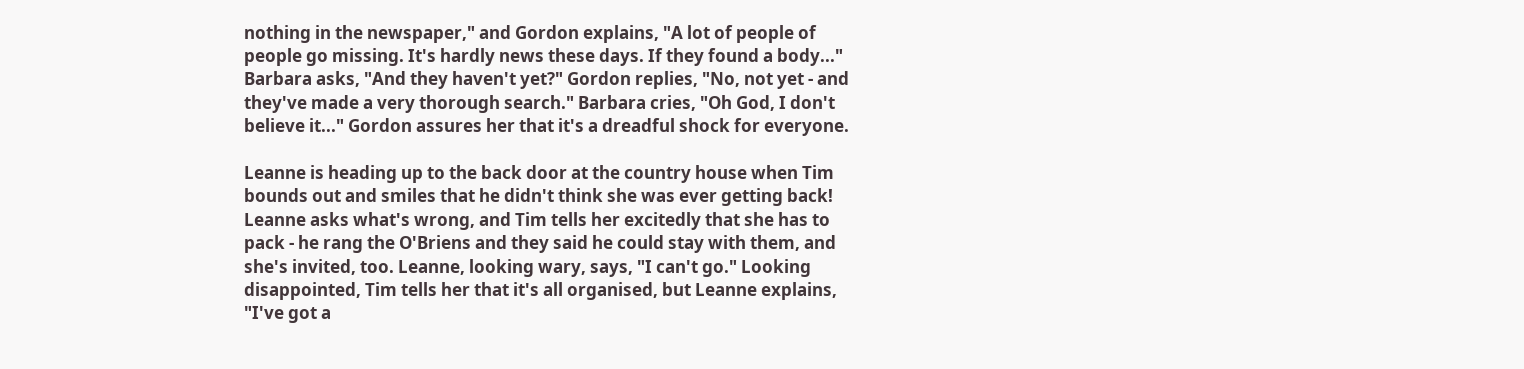nothing in the newspaper," and Gordon explains, "A lot of people of people go missing. It's hardly news these days. If they found a body..." Barbara asks, "And they haven't yet?" Gordon replies, "No, not yet - and they've made a very thorough search." Barbara cries, "Oh God, I don't believe it..." Gordon assures her that it's a dreadful shock for everyone.

Leanne is heading up to the back door at the country house when Tim bounds out and smiles that he didn't think she was ever getting back! Leanne asks what's wrong, and Tim tells her excitedly that she has to pack - he rang the O'Briens and they said he could stay with them, and she's invited, too. Leanne, looking wary, says, "I can't go." Looking disappointed, Tim tells her that it's all organised, but Leanne explains, "I've got a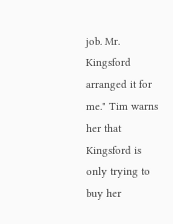job. Mr. Kingsford arranged it for me." Tim warns her that Kingsford is only trying to buy her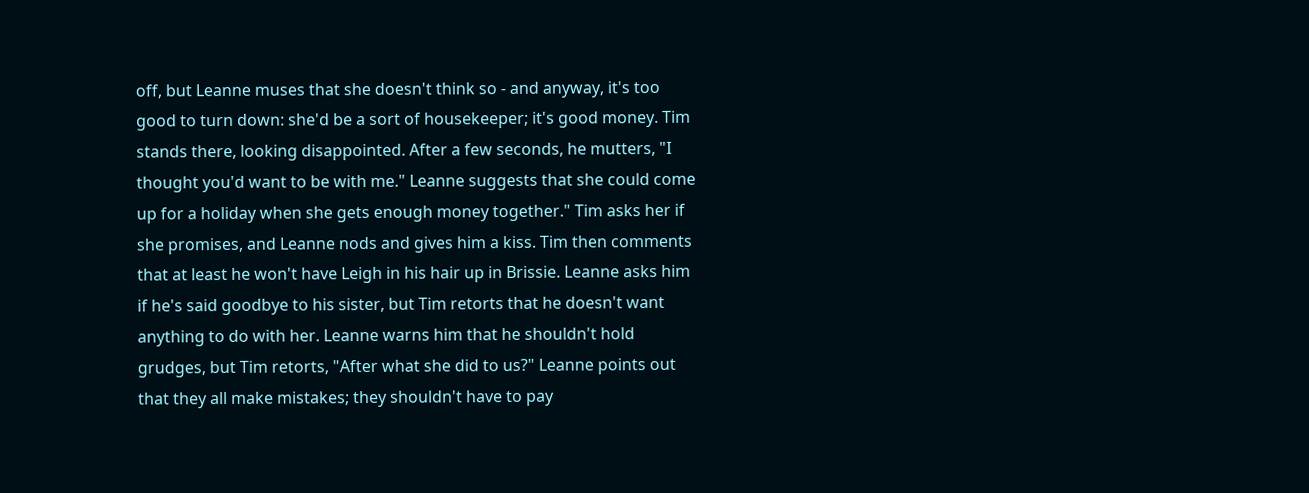off, but Leanne muses that she doesn't think so - and anyway, it's too good to turn down: she'd be a sort of housekeeper; it's good money. Tim stands there, looking disappointed. After a few seconds, he mutters, "I thought you'd want to be with me." Leanne suggests that she could come up for a holiday when she gets enough money together." Tim asks her if she promises, and Leanne nods and gives him a kiss. Tim then comments that at least he won't have Leigh in his hair up in Brissie. Leanne asks him if he's said goodbye to his sister, but Tim retorts that he doesn't want anything to do with her. Leanne warns him that he shouldn't hold grudges, but Tim retorts, "After what she did to us?" Leanne points out that they all make mistakes; they shouldn't have to pay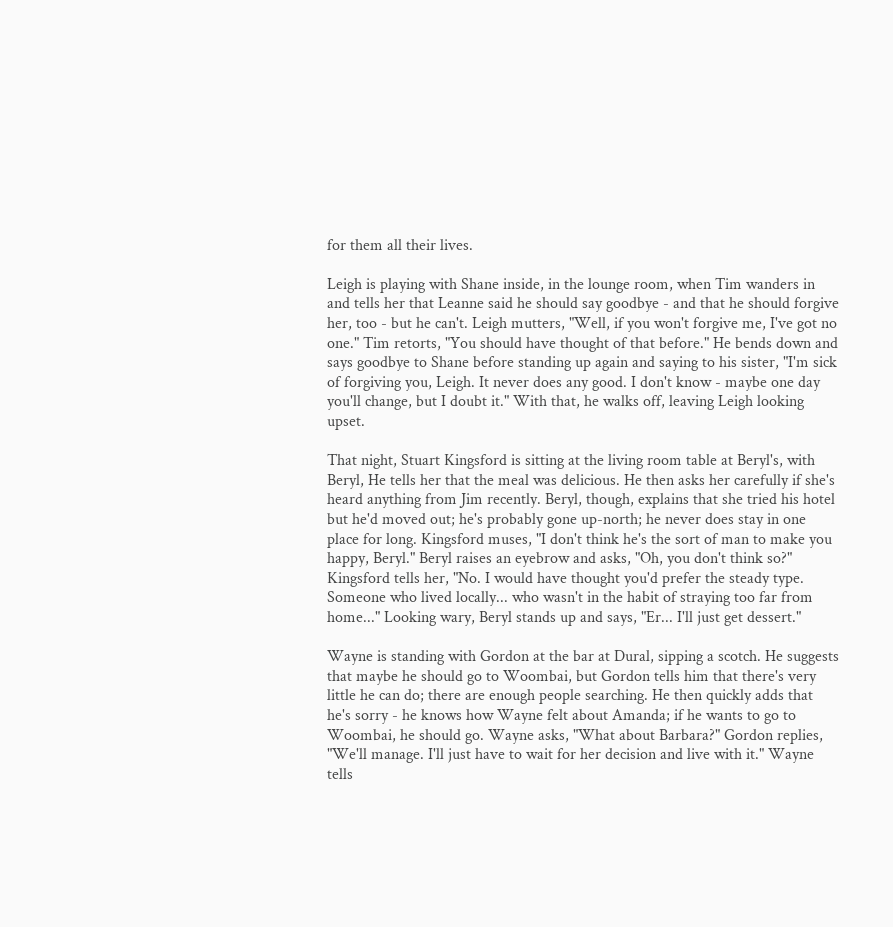for them all their lives.

Leigh is playing with Shane inside, in the lounge room, when Tim wanders in and tells her that Leanne said he should say goodbye - and that he should forgive her, too - but he can't. Leigh mutters, "Well, if you won't forgive me, I've got no one." Tim retorts, "You should have thought of that before." He bends down and says goodbye to Shane before standing up again and saying to his sister, "I'm sick of forgiving you, Leigh. It never does any good. I don't know - maybe one day you'll change, but I doubt it." With that, he walks off, leaving Leigh looking upset.

That night, Stuart Kingsford is sitting at the living room table at Beryl's, with Beryl, He tells her that the meal was delicious. He then asks her carefully if she's heard anything from Jim recently. Beryl, though, explains that she tried his hotel but he'd moved out; he's probably gone up-north; he never does stay in one place for long. Kingsford muses, "I don't think he's the sort of man to make you happy, Beryl." Beryl raises an eyebrow and asks, "Oh, you don't think so?" Kingsford tells her, "No. I would have thought you'd prefer the steady type. Someone who lived locally... who wasn't in the habit of straying too far from home..." Looking wary, Beryl stands up and says, "Er... I'll just get dessert."

Wayne is standing with Gordon at the bar at Dural, sipping a scotch. He suggests that maybe he should go to Woombai, but Gordon tells him that there's very little he can do; there are enough people searching. He then quickly adds that he's sorry - he knows how Wayne felt about Amanda; if he wants to go to Woombai, he should go. Wayne asks, "What about Barbara?" Gordon replies, "We'll manage. I'll just have to wait for her decision and live with it." Wayne tells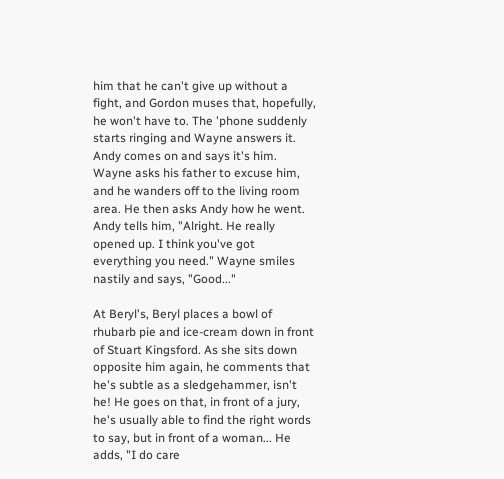him that he can't give up without a fight, and Gordon muses that, hopefully, he won't have to. The 'phone suddenly starts ringing and Wayne answers it. Andy comes on and says it's him. Wayne asks his father to excuse him, and he wanders off to the living room area. He then asks Andy how he went. Andy tells him, "Alright. He really opened up. I think you've got everything you need." Wayne smiles nastily and says, "Good..."

At Beryl's, Beryl places a bowl of rhubarb pie and ice-cream down in front of Stuart Kingsford. As she sits down opposite him again, he comments that he's subtle as a sledgehammer, isn't he! He goes on that, in front of a jury, he's usually able to find the right words to say, but in front of a woman... He adds, "I do care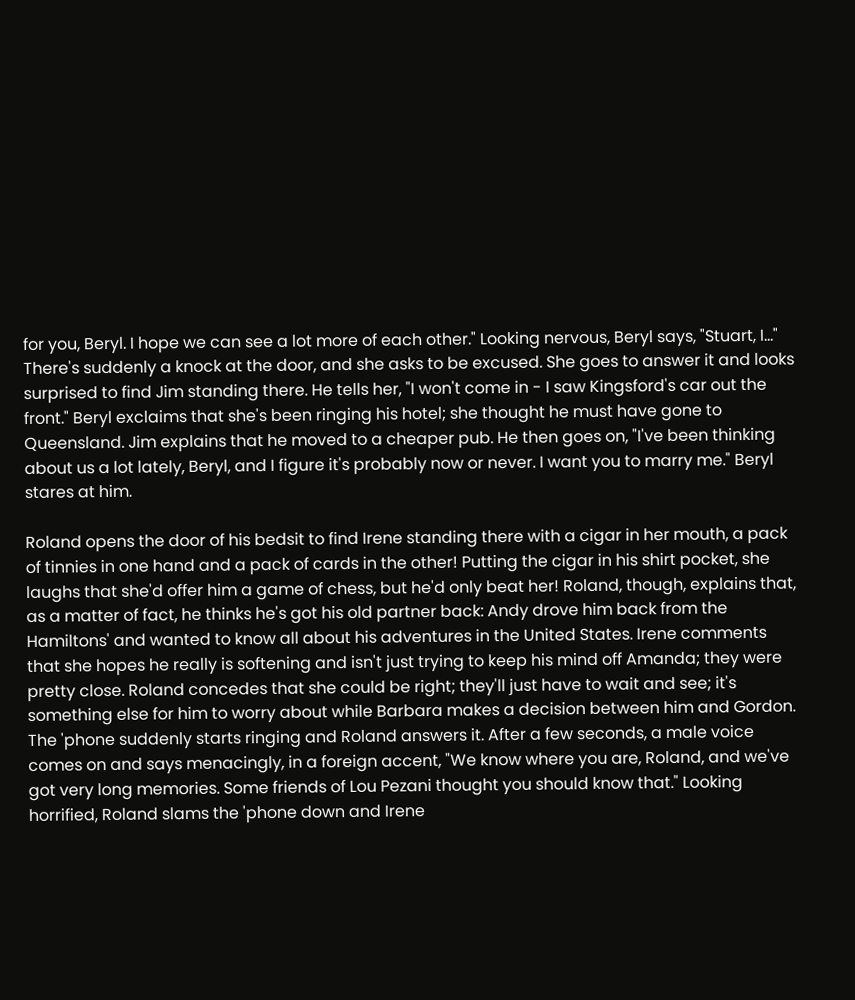for you, Beryl. I hope we can see a lot more of each other." Looking nervous, Beryl says, "Stuart, I..." There's suddenly a knock at the door, and she asks to be excused. She goes to answer it and looks surprised to find Jim standing there. He tells her, "I won't come in - I saw Kingsford's car out the front." Beryl exclaims that she's been ringing his hotel; she thought he must have gone to Queensland. Jim explains that he moved to a cheaper pub. He then goes on, "I've been thinking about us a lot lately, Beryl, and I figure it's probably now or never. I want you to marry me." Beryl stares at him.

Roland opens the door of his bedsit to find Irene standing there with a cigar in her mouth, a pack of tinnies in one hand and a pack of cards in the other! Putting the cigar in his shirt pocket, she laughs that she'd offer him a game of chess, but he'd only beat her! Roland, though, explains that, as a matter of fact, he thinks he's got his old partner back: Andy drove him back from the Hamiltons' and wanted to know all about his adventures in the United States. Irene comments that she hopes he really is softening and isn't just trying to keep his mind off Amanda; they were pretty close. Roland concedes that she could be right; they'll just have to wait and see; it's something else for him to worry about while Barbara makes a decision between him and Gordon. The 'phone suddenly starts ringing and Roland answers it. After a few seconds, a male voice comes on and says menacingly, in a foreign accent, "We know where you are, Roland, and we've got very long memories. Some friends of Lou Pezani thought you should know that." Looking horrified, Roland slams the 'phone down and Irene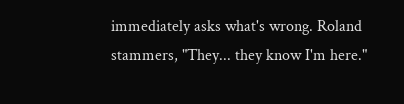immediately asks what's wrong. Roland stammers, "They... they know I'm here."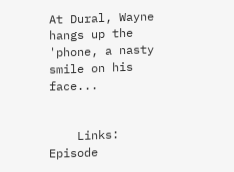At Dural, Wayne hangs up the 'phone, a nasty smile on his face...


    Links:  Episode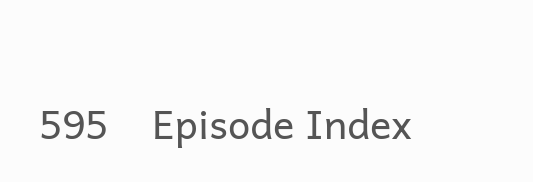595    Episode Index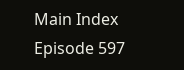Main Index    Episode 597